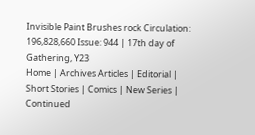Invisible Paint Brushes rock Circulation: 196,828,660 Issue: 944 | 17th day of Gathering, Y23
Home | Archives Articles | Editorial | Short Stories | Comics | New Series | Continued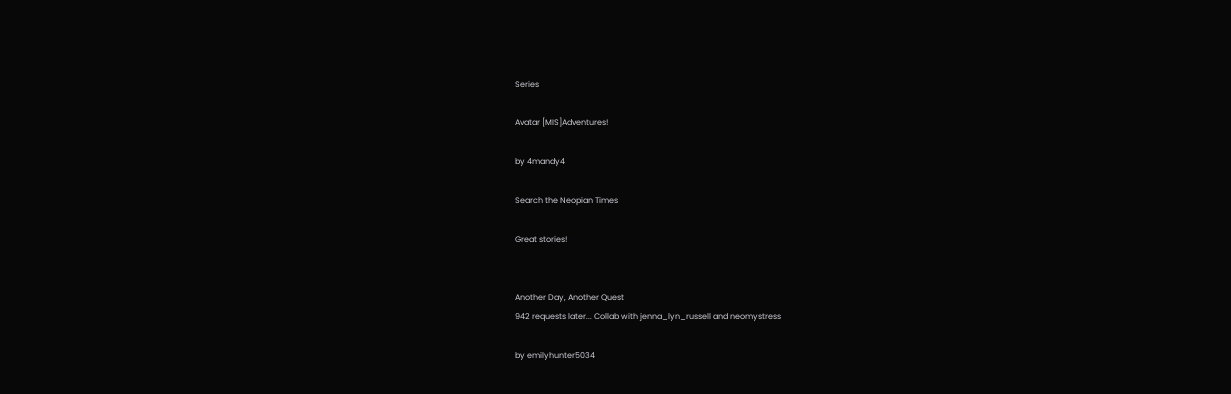Series

Avatar [MIS]Adventures!

by 4mandy4

Search the Neopian Times

Great stories!


Another Day, Another Quest
942 requests later... Collab with jenna_lyn_russell and neomystress

by emilyhunter5034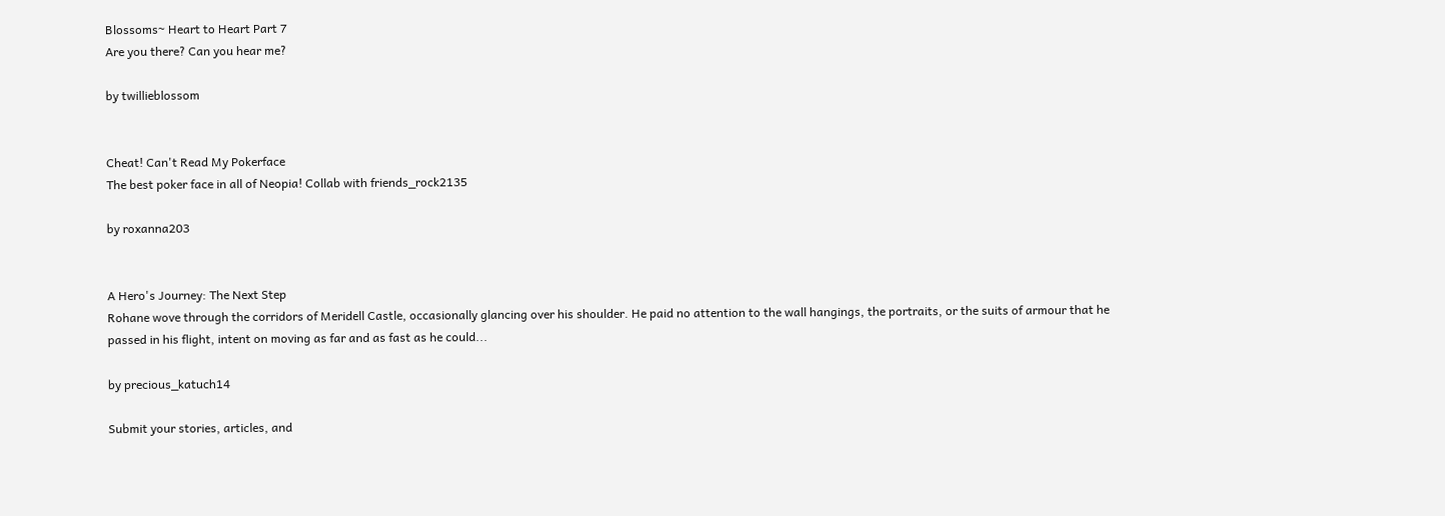Blossoms~ Heart to Heart Part 7
Are you there? Can you hear me?

by twillieblossom


Cheat! Can't Read My Pokerface
The best poker face in all of Neopia! Collab with friends_rock2135

by roxanna203


A Hero's Journey: The Next Step
Rohane wove through the corridors of Meridell Castle, occasionally glancing over his shoulder. He paid no attention to the wall hangings, the portraits, or the suits of armour that he passed in his flight, intent on moving as far and as fast as he could...

by precious_katuch14

Submit your stories, articles, and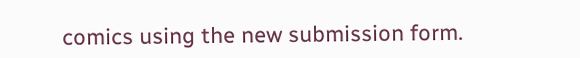comics using the new submission form.